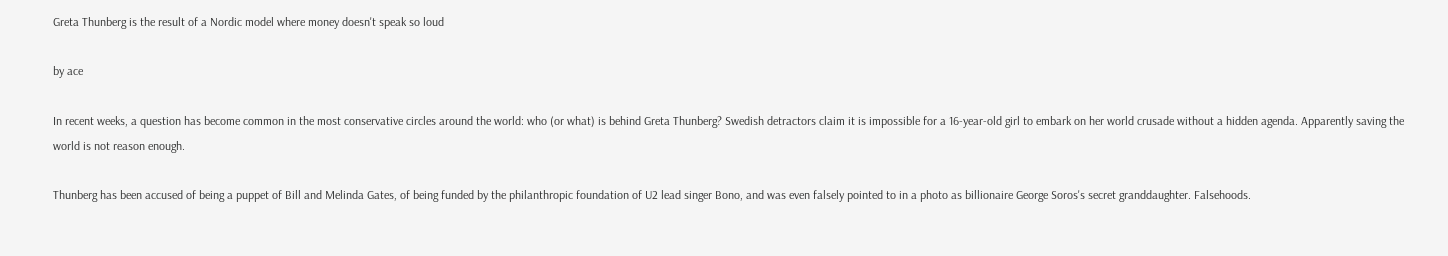Greta Thunberg is the result of a Nordic model where money doesn't speak so loud

by ace

In recent weeks, a question has become common in the most conservative circles around the world: who (or what) is behind Greta Thunberg? Swedish detractors claim it is impossible for a 16-year-old girl to embark on her world crusade without a hidden agenda. Apparently saving the world is not reason enough.

Thunberg has been accused of being a puppet of Bill and Melinda Gates, of being funded by the philanthropic foundation of U2 lead singer Bono, and was even falsely pointed to in a photo as billionaire George Soros's secret granddaughter. Falsehoods.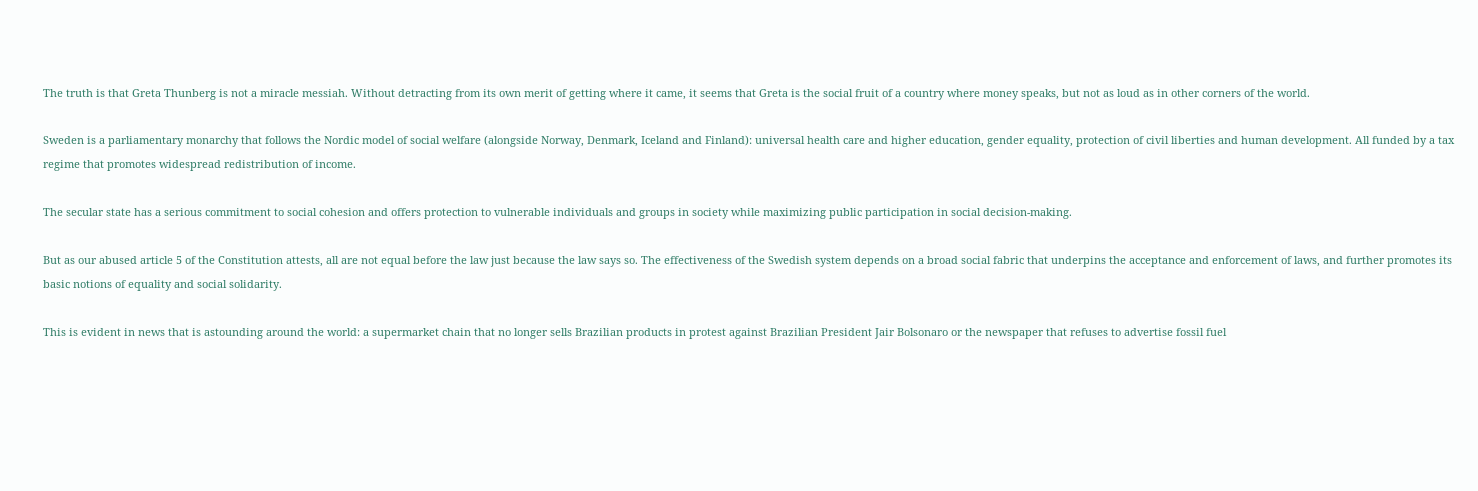The truth is that Greta Thunberg is not a miracle messiah. Without detracting from its own merit of getting where it came, it seems that Greta is the social fruit of a country where money speaks, but not as loud as in other corners of the world.

Sweden is a parliamentary monarchy that follows the Nordic model of social welfare (alongside Norway, Denmark, Iceland and Finland): universal health care and higher education, gender equality, protection of civil liberties and human development. All funded by a tax regime that promotes widespread redistribution of income.

The secular state has a serious commitment to social cohesion and offers protection to vulnerable individuals and groups in society while maximizing public participation in social decision-making.

But as our abused article 5 of the Constitution attests, all are not equal before the law just because the law says so. The effectiveness of the Swedish system depends on a broad social fabric that underpins the acceptance and enforcement of laws, and further promotes its basic notions of equality and social solidarity.

This is evident in news that is astounding around the world: a supermarket chain that no longer sells Brazilian products in protest against Brazilian President Jair Bolsonaro or the newspaper that refuses to advertise fossil fuel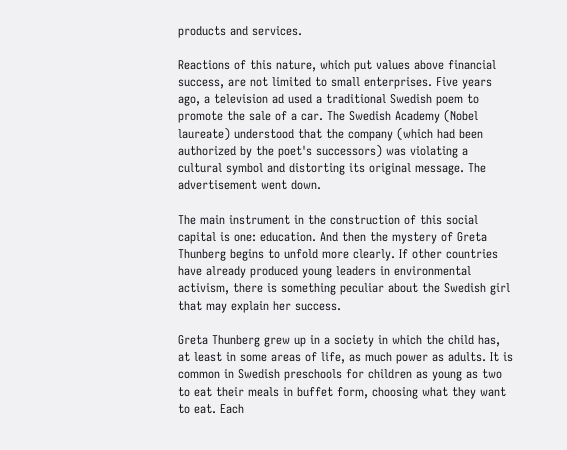products and services.

Reactions of this nature, which put values above financial success, are not limited to small enterprises. Five years ago, a television ad used a traditional Swedish poem to promote the sale of a car. The Swedish Academy (Nobel laureate) understood that the company (which had been authorized by the poet's successors) was violating a cultural symbol and distorting its original message. The advertisement went down.

The main instrument in the construction of this social capital is one: education. And then the mystery of Greta Thunberg begins to unfold more clearly. If other countries have already produced young leaders in environmental activism, there is something peculiar about the Swedish girl that may explain her success.

Greta Thunberg grew up in a society in which the child has, at least in some areas of life, as much power as adults. It is common in Swedish preschools for children as young as two to eat their meals in buffet form, choosing what they want to eat. Each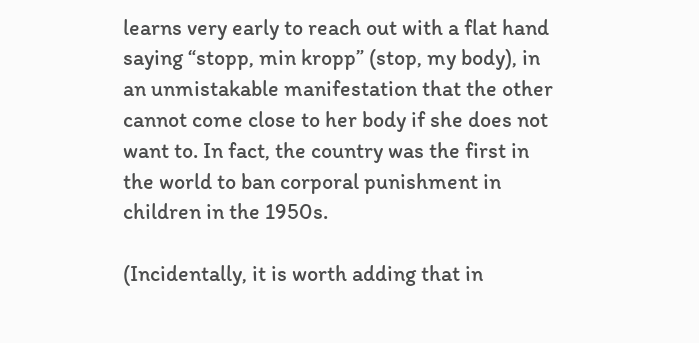learns very early to reach out with a flat hand saying “stopp, min kropp” (stop, my body), in an unmistakable manifestation that the other cannot come close to her body if she does not want to. In fact, the country was the first in the world to ban corporal punishment in children in the 1950s.

(Incidentally, it is worth adding that in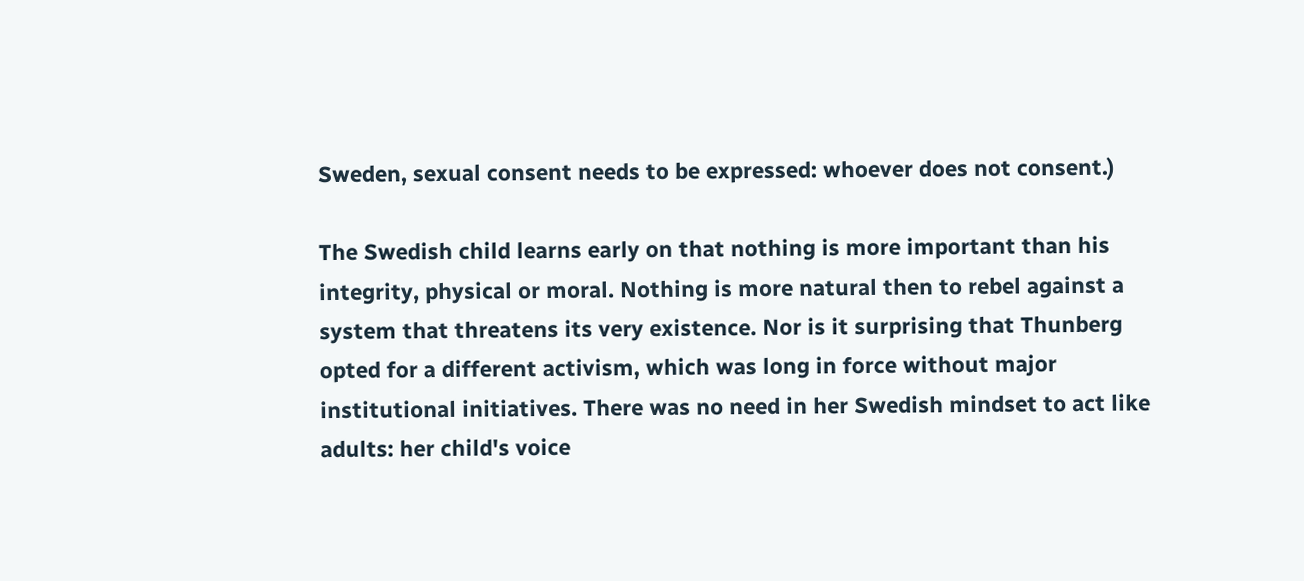Sweden, sexual consent needs to be expressed: whoever does not consent.)

The Swedish child learns early on that nothing is more important than his integrity, physical or moral. Nothing is more natural then to rebel against a system that threatens its very existence. Nor is it surprising that Thunberg opted for a different activism, which was long in force without major institutional initiatives. There was no need in her Swedish mindset to act like adults: her child's voice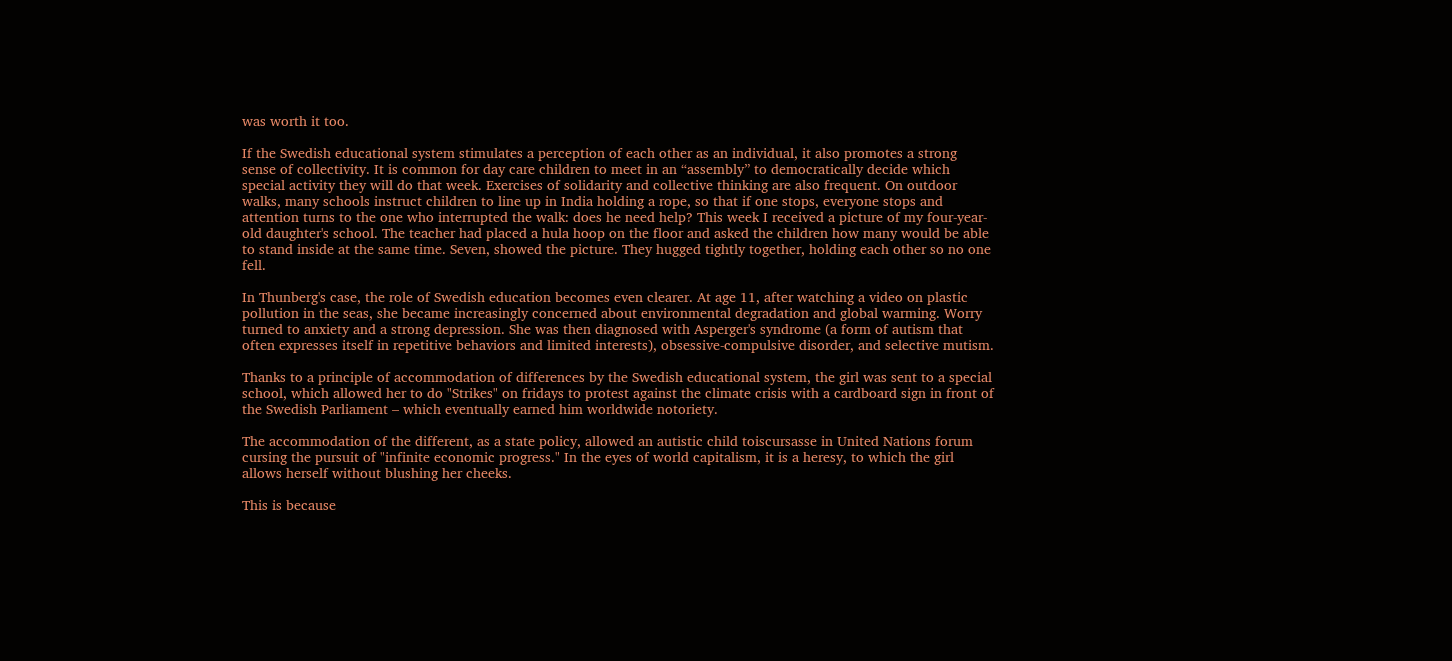was worth it too.

If the Swedish educational system stimulates a perception of each other as an individual, it also promotes a strong sense of collectivity. It is common for day care children to meet in an “assembly” to democratically decide which special activity they will do that week. Exercises of solidarity and collective thinking are also frequent. On outdoor walks, many schools instruct children to line up in India holding a rope, so that if one stops, everyone stops and attention turns to the one who interrupted the walk: does he need help? This week I received a picture of my four-year-old daughter's school. The teacher had placed a hula hoop on the floor and asked the children how many would be able to stand inside at the same time. Seven, showed the picture. They hugged tightly together, holding each other so no one fell.

In Thunberg's case, the role of Swedish education becomes even clearer. At age 11, after watching a video on plastic pollution in the seas, she became increasingly concerned about environmental degradation and global warming. Worry turned to anxiety and a strong depression. She was then diagnosed with Asperger's syndrome (a form of autism that often expresses itself in repetitive behaviors and limited interests), obsessive-compulsive disorder, and selective mutism.

Thanks to a principle of accommodation of differences by the Swedish educational system, the girl was sent to a special school, which allowed her to do "Strikes" on fridays to protest against the climate crisis with a cardboard sign in front of the Swedish Parliament – which eventually earned him worldwide notoriety.

The accommodation of the different, as a state policy, allowed an autistic child toiscursasse in United Nations forum cursing the pursuit of "infinite economic progress." In the eyes of world capitalism, it is a heresy, to which the girl allows herself without blushing her cheeks.

This is because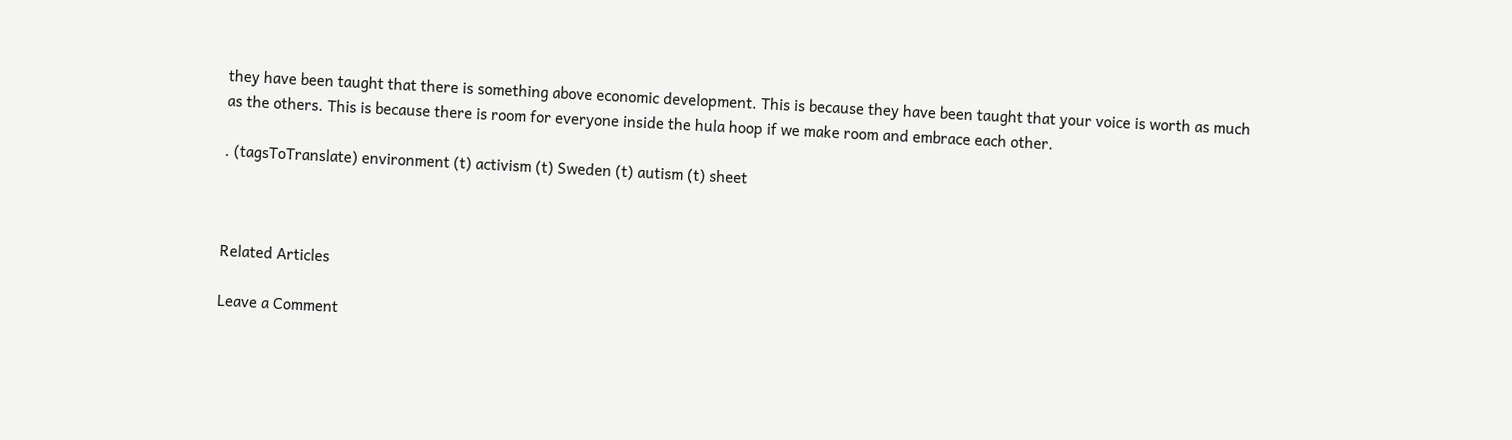they have been taught that there is something above economic development. This is because they have been taught that your voice is worth as much as the others. This is because there is room for everyone inside the hula hoop if we make room and embrace each other.

. (tagsToTranslate) environment (t) activism (t) Sweden (t) autism (t) sheet



Related Articles

Leave a Comment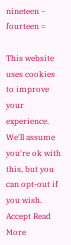nineteen − fourteen =

This website uses cookies to improve your experience. We'll assume you're ok with this, but you can opt-out if you wish. Accept Read More